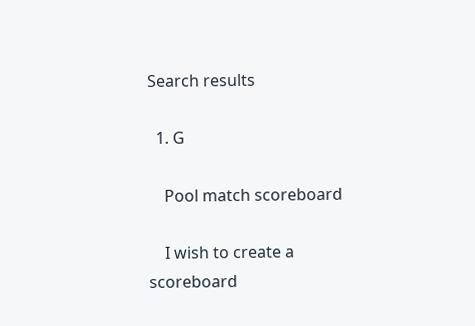Search results

  1. G

    Pool match scoreboard

    I wish to create a scoreboard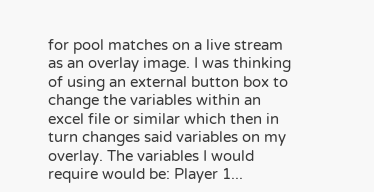for pool matches on a live stream as an overlay image. I was thinking of using an external button box to change the variables within an excel file or similar which then in turn changes said variables on my overlay. The variables I would require would be: Player 1...